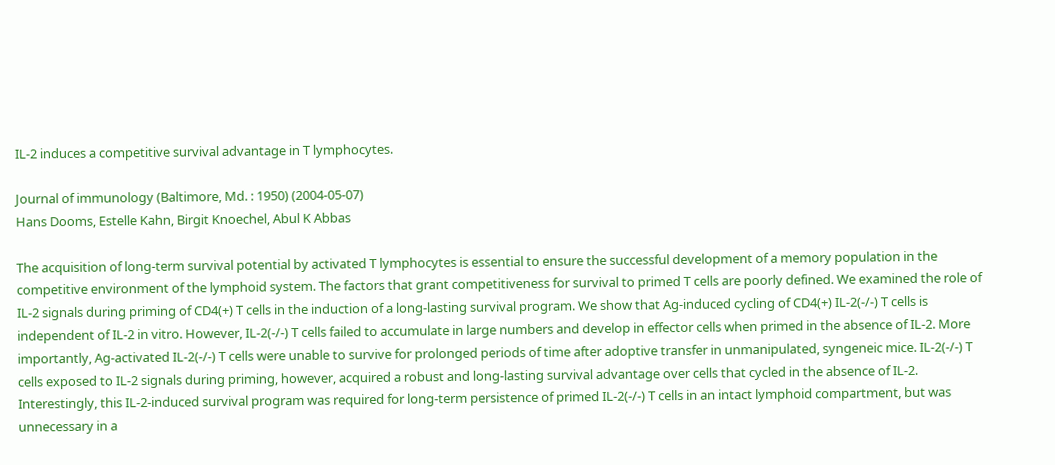IL-2 induces a competitive survival advantage in T lymphocytes.

Journal of immunology (Baltimore, Md. : 1950) (2004-05-07)
Hans Dooms, Estelle Kahn, Birgit Knoechel, Abul K Abbas

The acquisition of long-term survival potential by activated T lymphocytes is essential to ensure the successful development of a memory population in the competitive environment of the lymphoid system. The factors that grant competitiveness for survival to primed T cells are poorly defined. We examined the role of IL-2 signals during priming of CD4(+) T cells in the induction of a long-lasting survival program. We show that Ag-induced cycling of CD4(+) IL-2(-/-) T cells is independent of IL-2 in vitro. However, IL-2(-/-) T cells failed to accumulate in large numbers and develop in effector cells when primed in the absence of IL-2. More importantly, Ag-activated IL-2(-/-) T cells were unable to survive for prolonged periods of time after adoptive transfer in unmanipulated, syngeneic mice. IL-2(-/-) T cells exposed to IL-2 signals during priming, however, acquired a robust and long-lasting survival advantage over cells that cycled in the absence of IL-2. Interestingly, this IL-2-induced survival program was required for long-term persistence of primed IL-2(-/-) T cells in an intact lymphoid compartment, but was unnecessary in a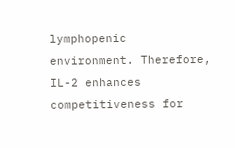lymphopenic environment. Therefore, IL-2 enhances competitiveness for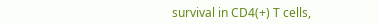survival in CD4(+) T cells,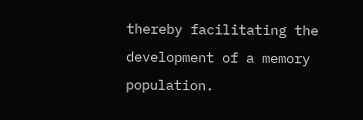thereby facilitating the development of a memory population.